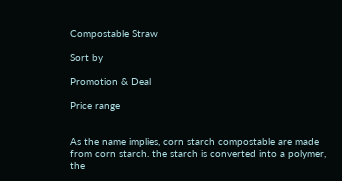Compostable Straw

Sort by

Promotion & Deal

Price range


As the name implies, corn starch compostable are made from corn starch. the starch is converted into a polymer, the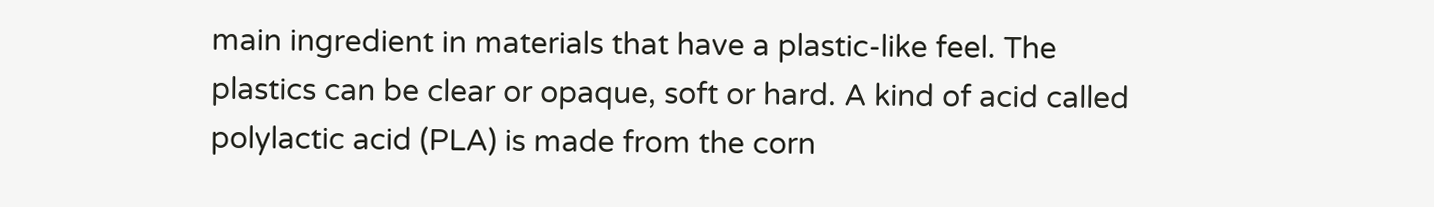main ingredient in materials that have a plastic-like feel. The plastics can be clear or opaque, soft or hard. A kind of acid called polylactic acid (PLA) is made from the corn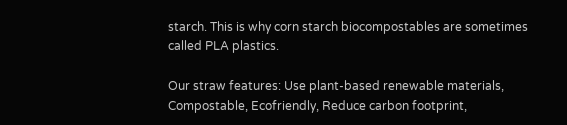starch. This is why corn starch biocompostables are sometimes called PLA plastics.

Our straw features: Use plant-based renewable materials, Compostable, Ecofriendly, Reduce carbon footprint,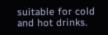suitable for cold and hot drinks.